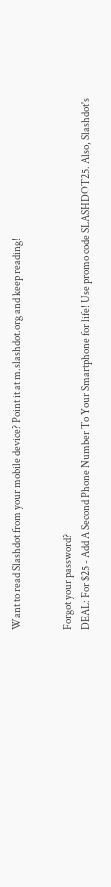Want to read Slashdot from your mobile device? Point it at m.slashdot.org and keep reading!


Forgot your password?
DEAL: For $25 - Add A Second Phone Number To Your Smartphone for life! Use promo code SLASHDOT25. Also, Slashdot's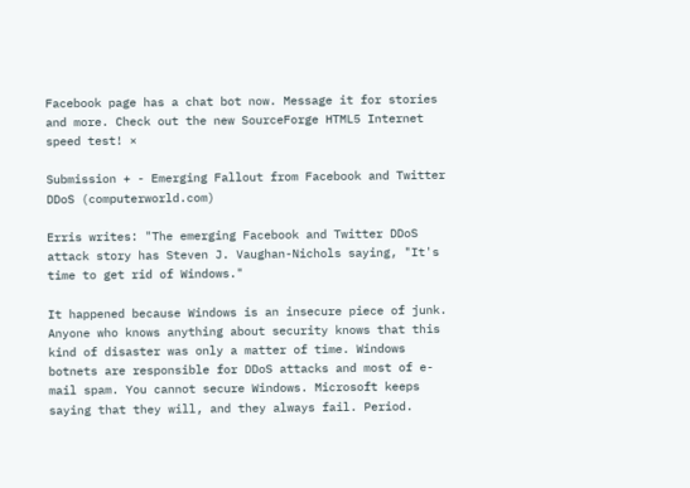Facebook page has a chat bot now. Message it for stories and more. Check out the new SourceForge HTML5 Internet speed test! ×

Submission + - Emerging Fallout from Facebook and Twitter DDoS (computerworld.com)

Erris writes: "The emerging Facebook and Twitter DDoS attack story has Steven J. Vaughan-Nichols saying, "It's time to get rid of Windows."

It happened because Windows is an insecure piece of junk. Anyone who knows anything about security knows that this kind of disaster was only a matter of time. Windows botnets are responsible for DDoS attacks and most of e-mail spam. You cannot secure Windows. Microsoft keeps saying that they will, and they always fail. Period.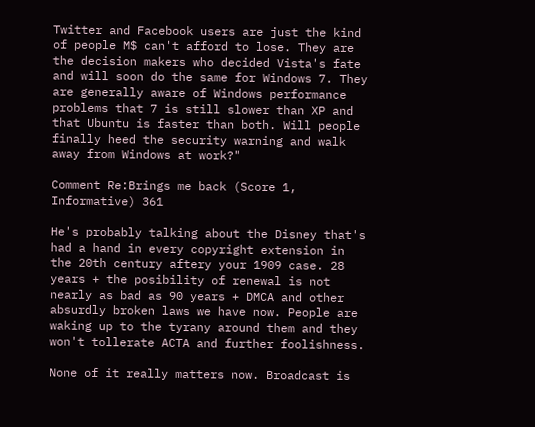Twitter and Facebook users are just the kind of people M$ can't afford to lose. They are the decision makers who decided Vista's fate and will soon do the same for Windows 7. They are generally aware of Windows performance problems that 7 is still slower than XP and that Ubuntu is faster than both. Will people finally heed the security warning and walk away from Windows at work?"

Comment Re:Brings me back (Score 1, Informative) 361

He's probably talking about the Disney that's had a hand in every copyright extension in the 20th century aftery your 1909 case. 28 years + the posibility of renewal is not nearly as bad as 90 years + DMCA and other absurdly broken laws we have now. People are waking up to the tyrany around them and they won't tollerate ACTA and further foolishness.

None of it really matters now. Broadcast is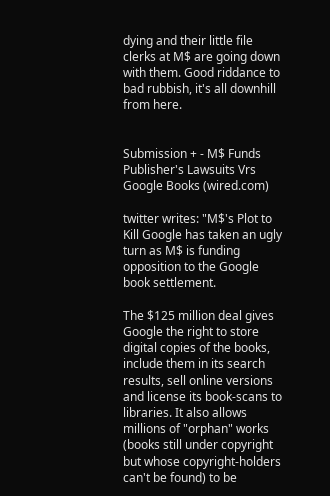dying and their little file clerks at M$ are going down with them. Good riddance to bad rubbish, it's all downhill from here.


Submission + - M$ Funds Publisher's Lawsuits Vrs Google Books (wired.com)

twitter writes: "M$'s Plot to Kill Google has taken an ugly turn as M$ is funding opposition to the Google book settlement.

The $125 million deal gives Google the right to store digital copies of the books, include them in its search results, sell online versions and license its book-scans to libraries. It also allows millions of "orphan" works (books still under copyright but whose copyright-holders can't be found) to be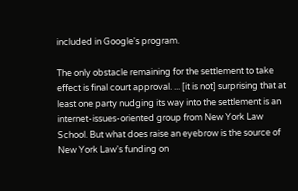included in Google's program.

The only obstacle remaining for the settlement to take effect is final court approval. ... [it is not] surprising that at least one party nudging its way into the settlement is an internet-issues-oriented group from New York Law School. But what does raise an eyebrow is the source of New York Law's funding on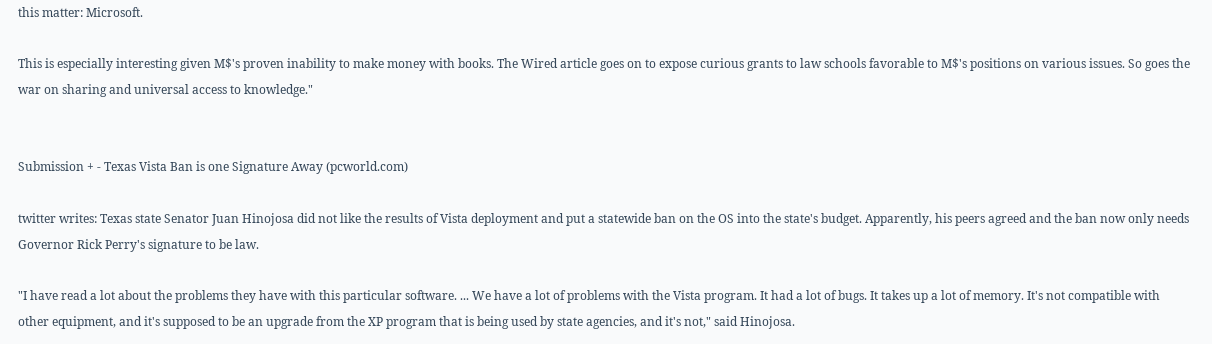this matter: Microsoft.

This is especially interesting given M$'s proven inability to make money with books. The Wired article goes on to expose curious grants to law schools favorable to M$'s positions on various issues. So goes the war on sharing and universal access to knowledge."


Submission + - Texas Vista Ban is one Signature Away (pcworld.com)

twitter writes: Texas state Senator Juan Hinojosa did not like the results of Vista deployment and put a statewide ban on the OS into the state's budget. Apparently, his peers agreed and the ban now only needs Governor Rick Perry's signature to be law.

"I have read a lot about the problems they have with this particular software. ... We have a lot of problems with the Vista program. It had a lot of bugs. It takes up a lot of memory. It's not compatible with other equipment, and it's supposed to be an upgrade from the XP program that is being used by state agencies, and it's not," said Hinojosa.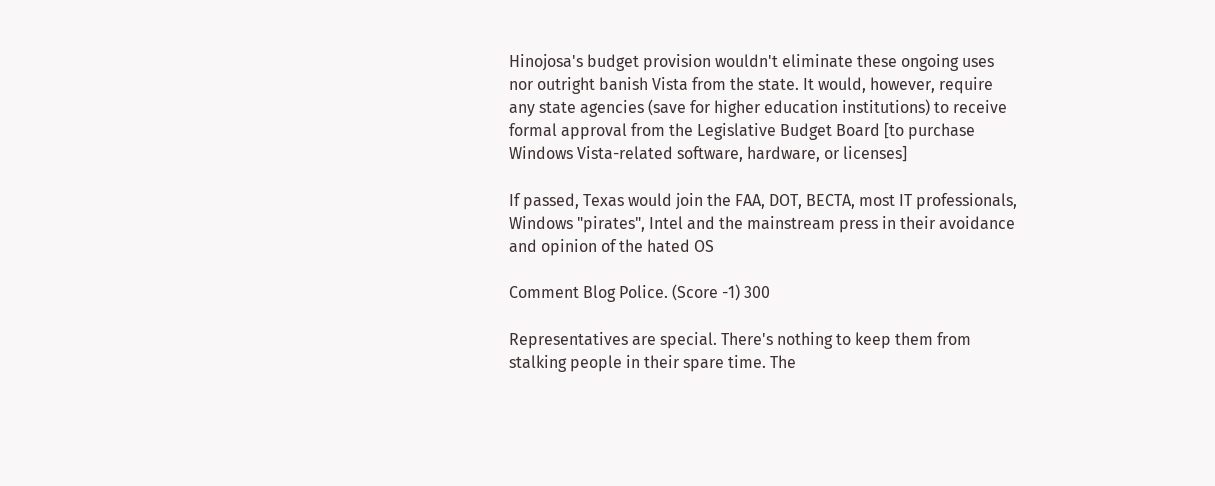Hinojosa's budget provision wouldn't eliminate these ongoing uses nor outright banish Vista from the state. It would, however, require any state agencies (save for higher education institutions) to receive formal approval from the Legislative Budget Board [to purchase Windows Vista-related software, hardware, or licenses]

If passed, Texas would join the FAA, DOT, BECTA, most IT professionals, Windows "pirates", Intel and the mainstream press in their avoidance and opinion of the hated OS

Comment Blog Police. (Score -1) 300

Representatives are special. There's nothing to keep them from stalking people in their spare time. The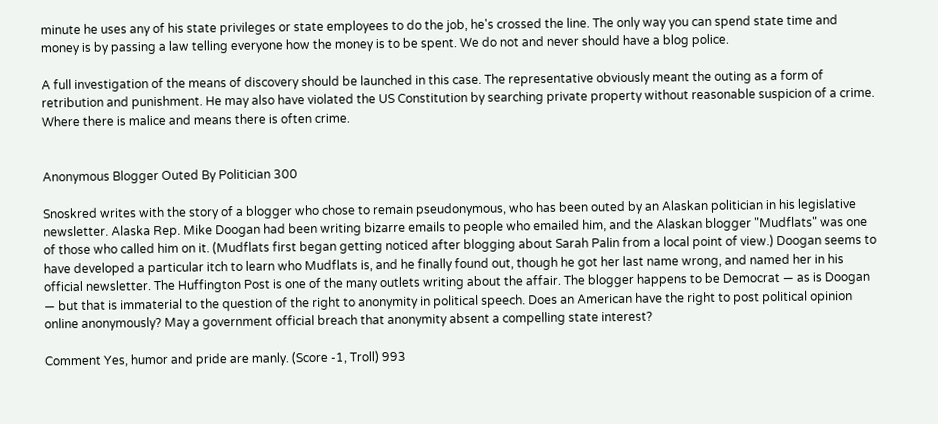minute he uses any of his state privileges or state employees to do the job, he's crossed the line. The only way you can spend state time and money is by passing a law telling everyone how the money is to be spent. We do not and never should have a blog police.

A full investigation of the means of discovery should be launched in this case. The representative obviously meant the outing as a form of retribution and punishment. He may also have violated the US Constitution by searching private property without reasonable suspicion of a crime. Where there is malice and means there is often crime.


Anonymous Blogger Outed By Politician 300

Snoskred writes with the story of a blogger who chose to remain pseudonymous, who has been outed by an Alaskan politician in his legislative newsletter. Alaska Rep. Mike Doogan had been writing bizarre emails to people who emailed him, and the Alaskan blogger "Mudflats" was one of those who called him on it. (Mudflats first began getting noticed after blogging about Sarah Palin from a local point of view.) Doogan seems to have developed a particular itch to learn who Mudflats is, and he finally found out, though he got her last name wrong, and named her in his official newsletter. The Huffington Post is one of the many outlets writing about the affair. The blogger happens to be Democrat — as is Doogan — but that is immaterial to the question of the right to anonymity in political speech. Does an American have the right to post political opinion online anonymously? May a government official breach that anonymity absent a compelling state interest?

Comment Yes, humor and pride are manly. (Score -1, Troll) 993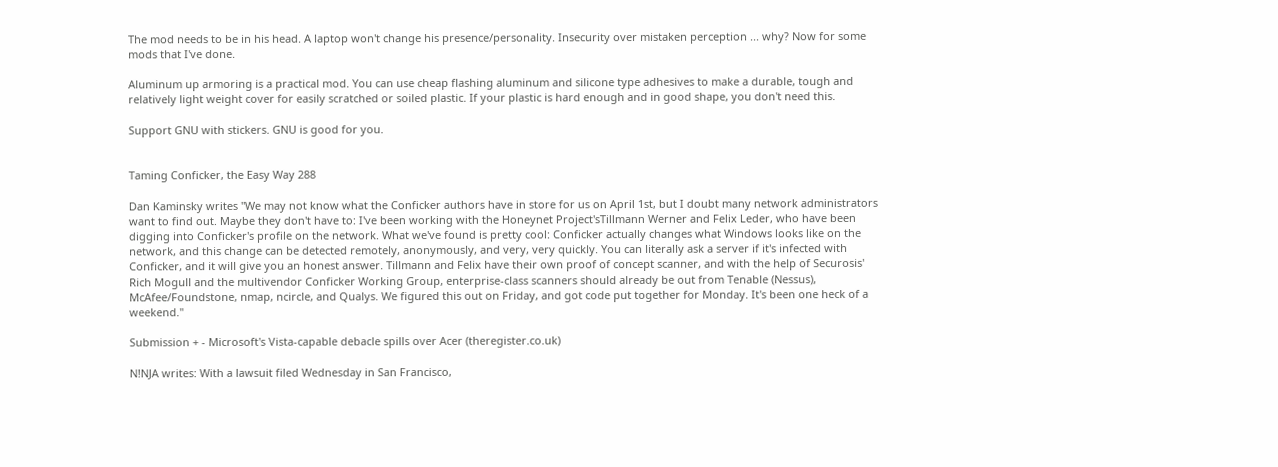The mod needs to be in his head. A laptop won't change his presence/personality. Insecurity over mistaken perception ... why? Now for some mods that I've done.

Aluminum up armoring is a practical mod. You can use cheap flashing aluminum and silicone type adhesives to make a durable, tough and relatively light weight cover for easily scratched or soiled plastic. If your plastic is hard enough and in good shape, you don't need this.

Support GNU with stickers. GNU is good for you.


Taming Conficker, the Easy Way 288

Dan Kaminsky writes "We may not know what the Conficker authors have in store for us on April 1st, but I doubt many network administrators want to find out. Maybe they don't have to: I've been working with the Honeynet Project'sTillmann Werner and Felix Leder, who have been digging into Conficker's profile on the network. What we've found is pretty cool: Conficker actually changes what Windows looks like on the network, and this change can be detected remotely, anonymously, and very, very quickly. You can literally ask a server if it's infected with Conficker, and it will give you an honest answer. Tillmann and Felix have their own proof of concept scanner, and with the help of Securosis' Rich Mogull and the multivendor Conficker Working Group, enterprise-class scanners should already be out from Tenable (Nessus), McAfee/Foundstone, nmap, ncircle, and Qualys. We figured this out on Friday, and got code put together for Monday. It's been one heck of a weekend."

Submission + - Microsoft's Vista-capable debacle spills over Acer (theregister.co.uk)

N!NJA writes: With a lawsuit filed Wednesday in San Francisco,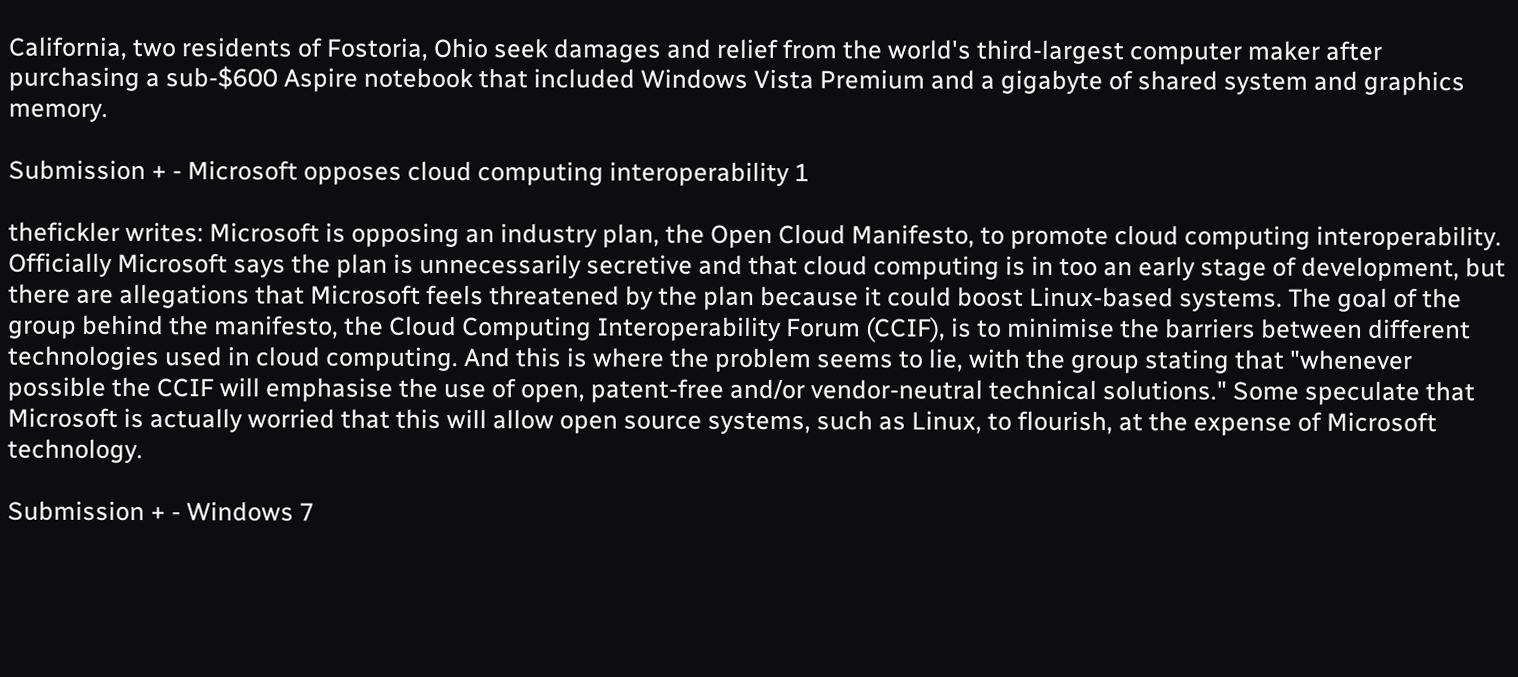California, two residents of Fostoria, Ohio seek damages and relief from the world's third-largest computer maker after purchasing a sub-$600 Aspire notebook that included Windows Vista Premium and a gigabyte of shared system and graphics memory.

Submission + - Microsoft opposes cloud computing interoperability 1

thefickler writes: Microsoft is opposing an industry plan, the Open Cloud Manifesto, to promote cloud computing interoperability. Officially Microsoft says the plan is unnecessarily secretive and that cloud computing is in too an early stage of development, but there are allegations that Microsoft feels threatened by the plan because it could boost Linux-based systems. The goal of the group behind the manifesto, the Cloud Computing Interoperability Forum (CCIF), is to minimise the barriers between different technologies used in cloud computing. And this is where the problem seems to lie, with the group stating that "whenever possible the CCIF will emphasise the use of open, patent-free and/or vendor-neutral technical solutions." Some speculate that Microsoft is actually worried that this will allow open source systems, such as Linux, to flourish, at the expense of Microsoft technology.

Submission + - Windows 7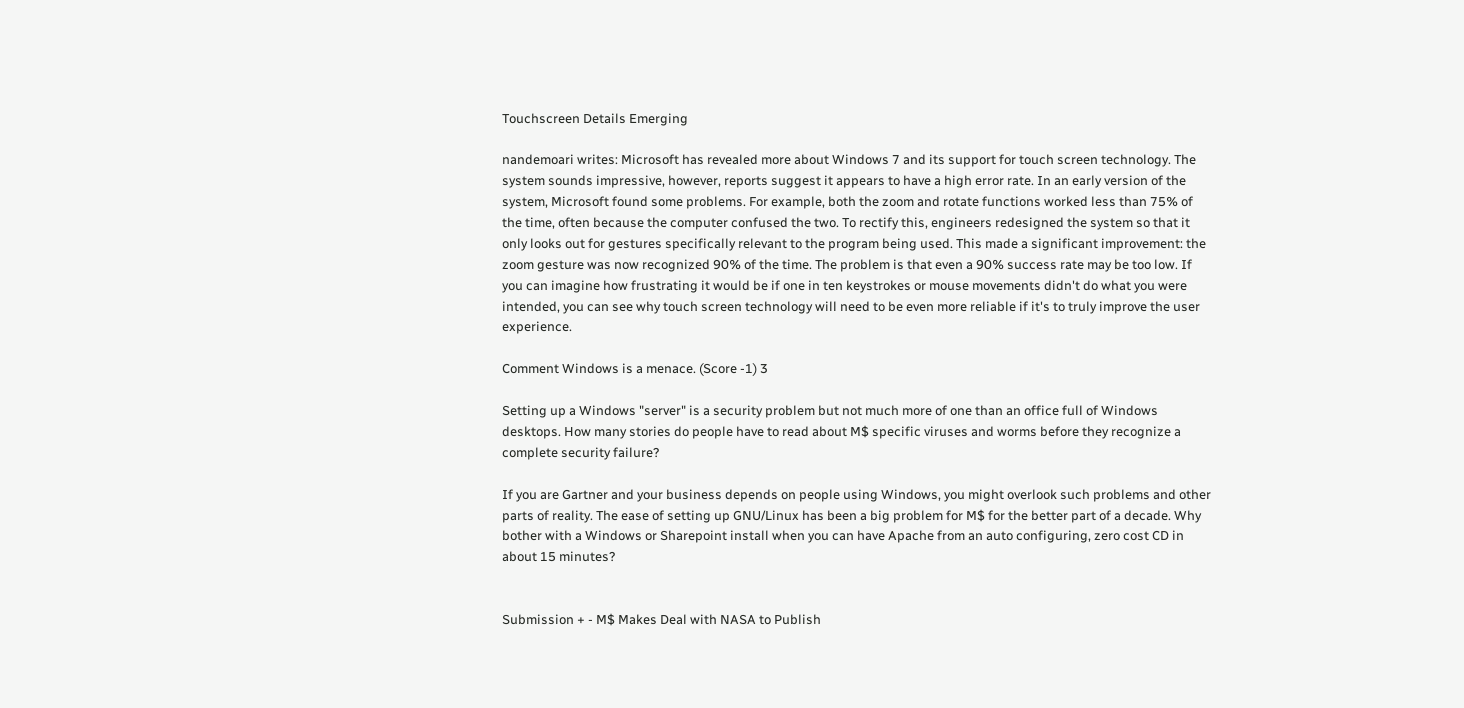Touchscreen Details Emerging

nandemoari writes: Microsoft has revealed more about Windows 7 and its support for touch screen technology. The system sounds impressive, however, reports suggest it appears to have a high error rate. In an early version of the system, Microsoft found some problems. For example, both the zoom and rotate functions worked less than 75% of the time, often because the computer confused the two. To rectify this, engineers redesigned the system so that it only looks out for gestures specifically relevant to the program being used. This made a significant improvement: the zoom gesture was now recognized 90% of the time. The problem is that even a 90% success rate may be too low. If you can imagine how frustrating it would be if one in ten keystrokes or mouse movements didn't do what you were intended, you can see why touch screen technology will need to be even more reliable if it's to truly improve the user experience.

Comment Windows is a menace. (Score -1) 3

Setting up a Windows "server" is a security problem but not much more of one than an office full of Windows desktops. How many stories do people have to read about M$ specific viruses and worms before they recognize a complete security failure?

If you are Gartner and your business depends on people using Windows, you might overlook such problems and other parts of reality. The ease of setting up GNU/Linux has been a big problem for M$ for the better part of a decade. Why bother with a Windows or Sharepoint install when you can have Apache from an auto configuring, zero cost CD in about 15 minutes?


Submission + - M$ Makes Deal with NASA to Publish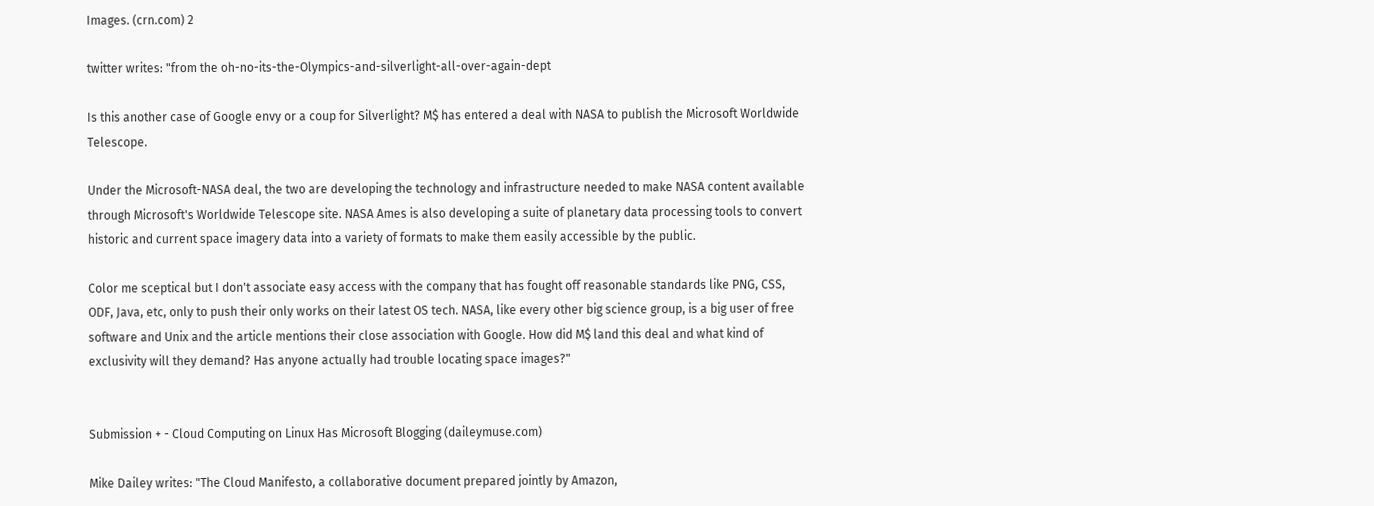Images. (crn.com) 2

twitter writes: "from the oh-no-its-the-Olympics-and-silverlight-all-over-again-dept

Is this another case of Google envy or a coup for Silverlight? M$ has entered a deal with NASA to publish the Microsoft Worldwide Telescope.

Under the Microsoft-NASA deal, the two are developing the technology and infrastructure needed to make NASA content available through Microsoft's Worldwide Telescope site. NASA Ames is also developing a suite of planetary data processing tools to convert historic and current space imagery data into a variety of formats to make them easily accessible by the public.

Color me sceptical but I don't associate easy access with the company that has fought off reasonable standards like PNG, CSS, ODF, Java, etc, only to push their only works on their latest OS tech. NASA, like every other big science group, is a big user of free software and Unix and the article mentions their close association with Google. How did M$ land this deal and what kind of exclusivity will they demand? Has anyone actually had trouble locating space images?"


Submission + - Cloud Computing on Linux Has Microsoft Blogging (daileymuse.com)

Mike Dailey writes: "The Cloud Manifesto, a collaborative document prepared jointly by Amazon,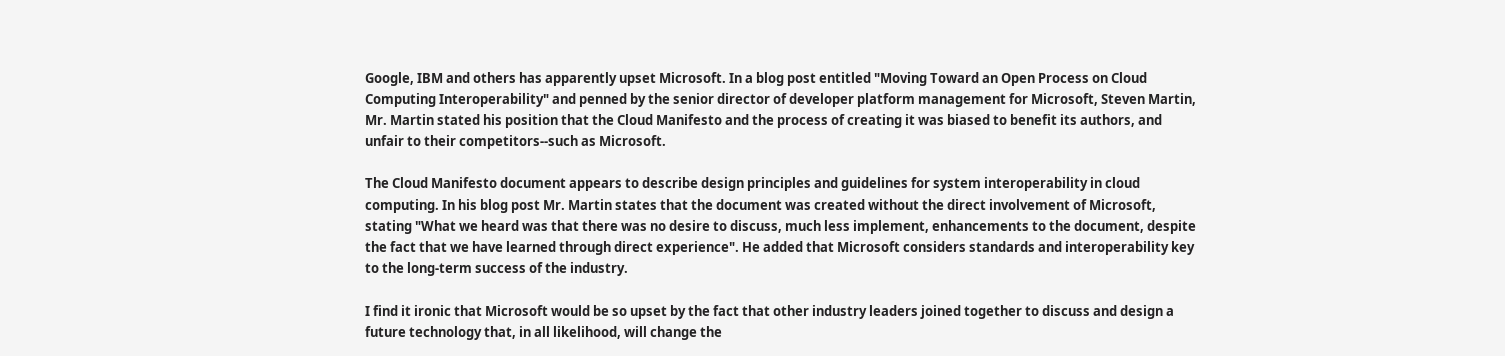Google, IBM and others has apparently upset Microsoft. In a blog post entitled "Moving Toward an Open Process on Cloud Computing Interoperability" and penned by the senior director of developer platform management for Microsoft, Steven Martin, Mr. Martin stated his position that the Cloud Manifesto and the process of creating it was biased to benefit its authors, and unfair to their competitors--such as Microsoft.

The Cloud Manifesto document appears to describe design principles and guidelines for system interoperability in cloud computing. In his blog post Mr. Martin states that the document was created without the direct involvement of Microsoft, stating "What we heard was that there was no desire to discuss, much less implement, enhancements to the document, despite the fact that we have learned through direct experience". He added that Microsoft considers standards and interoperability key to the long-term success of the industry.

I find it ironic that Microsoft would be so upset by the fact that other industry leaders joined together to discuss and design a future technology that, in all likelihood, will change the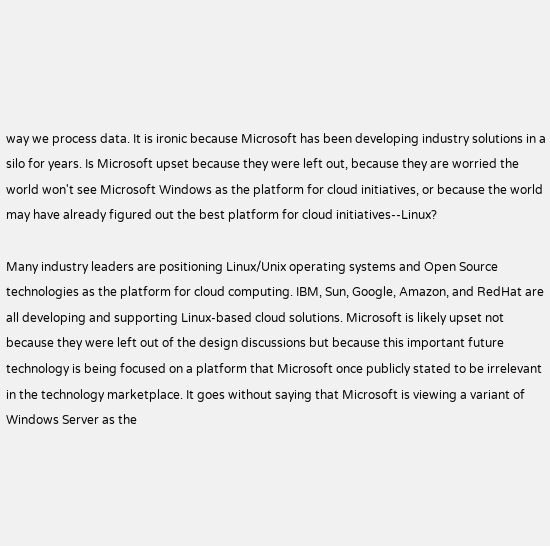way we process data. It is ironic because Microsoft has been developing industry solutions in a silo for years. Is Microsoft upset because they were left out, because they are worried the world won't see Microsoft Windows as the platform for cloud initiatives, or because the world may have already figured out the best platform for cloud initiatives--Linux?

Many industry leaders are positioning Linux/Unix operating systems and Open Source technologies as the platform for cloud computing. IBM, Sun, Google, Amazon, and RedHat are all developing and supporting Linux-based cloud solutions. Microsoft is likely upset not because they were left out of the design discussions but because this important future technology is being focused on a platform that Microsoft once publicly stated to be irrelevant in the technology marketplace. It goes without saying that Microsoft is viewing a variant of Windows Server as the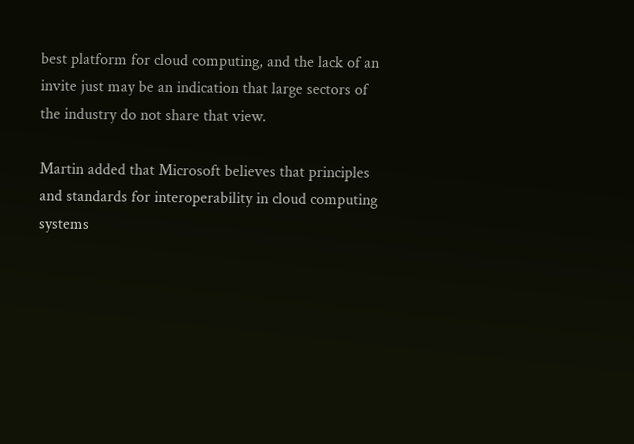best platform for cloud computing, and the lack of an invite just may be an indication that large sectors of the industry do not share that view.

Martin added that Microsoft believes that principles and standards for interoperability in cloud computing systems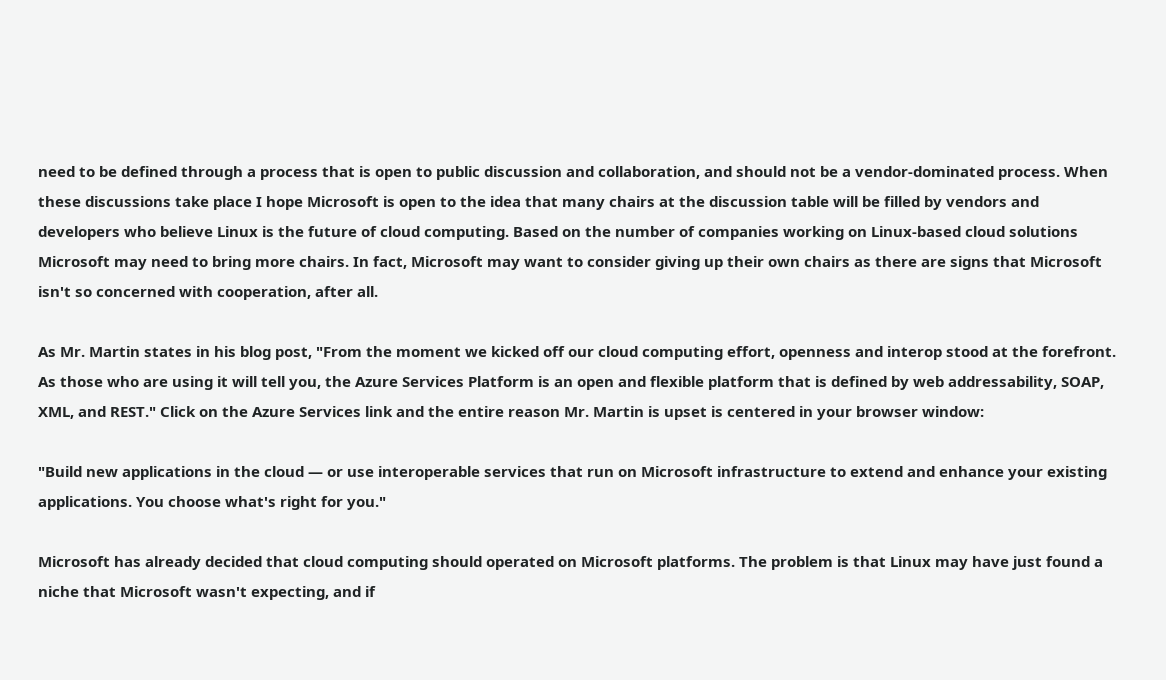need to be defined through a process that is open to public discussion and collaboration, and should not be a vendor-dominated process. When these discussions take place I hope Microsoft is open to the idea that many chairs at the discussion table will be filled by vendors and developers who believe Linux is the future of cloud computing. Based on the number of companies working on Linux-based cloud solutions Microsoft may need to bring more chairs. In fact, Microsoft may want to consider giving up their own chairs as there are signs that Microsoft isn't so concerned with cooperation, after all.

As Mr. Martin states in his blog post, "From the moment we kicked off our cloud computing effort, openness and interop stood at the forefront. As those who are using it will tell you, the Azure Services Platform is an open and flexible platform that is defined by web addressability, SOAP, XML, and REST." Click on the Azure Services link and the entire reason Mr. Martin is upset is centered in your browser window:

"Build new applications in the cloud — or use interoperable services that run on Microsoft infrastructure to extend and enhance your existing applications. You choose what's right for you."

Microsoft has already decided that cloud computing should operated on Microsoft platforms. The problem is that Linux may have just found a niche that Microsoft wasn't expecting, and if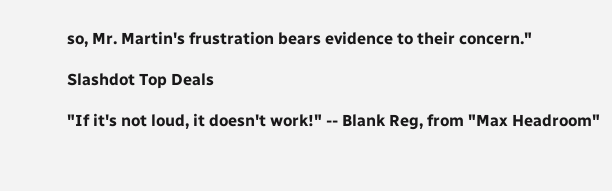so, Mr. Martin's frustration bears evidence to their concern."

Slashdot Top Deals

"If it's not loud, it doesn't work!" -- Blank Reg, from "Max Headroom"